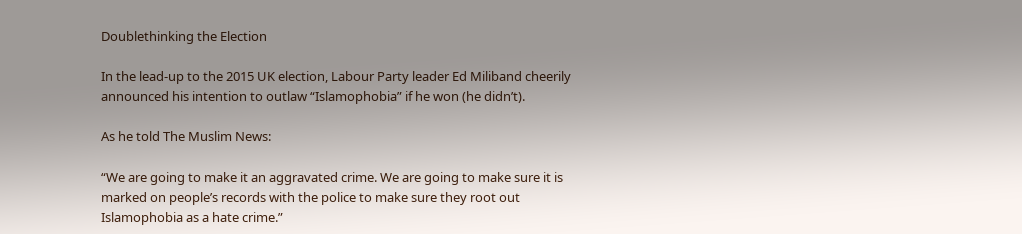Doublethinking the Election

In the lead-up to the 2015 UK election, Labour Party leader Ed Miliband cheerily announced his intention to outlaw “Islamophobia” if he won (he didn’t).

As he told The Muslim News:

“We are going to make it an aggravated crime. We are going to make sure it is marked on people’s records with the police to make sure they root out Islamophobia as a hate crime.”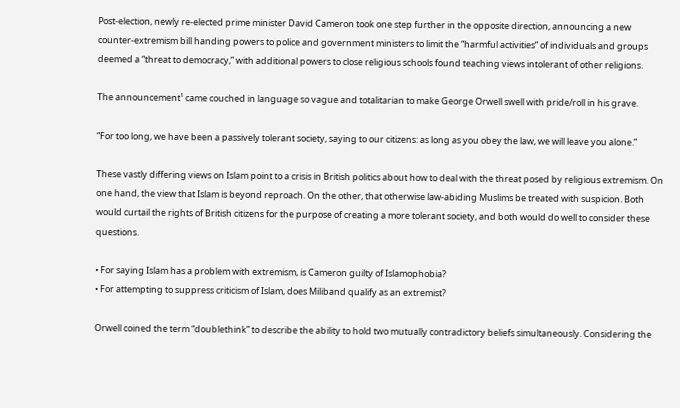Post-election, newly re-elected prime minister David Cameron took one step further in the opposite direction, announcing a new counter-extremism bill handing powers to police and government ministers to limit the “harmful activities” of individuals and groups deemed a “threat to democracy,” with additional powers to close religious schools found teaching views intolerant of other religions.

The announcement¹ came couched in language so vague and totalitarian to make George Orwell swell with pride/roll in his grave.

“For too long, we have been a passively tolerant society, saying to our citizens: as long as you obey the law, we will leave you alone.”

These vastly differing views on Islam point to a crisis in British politics about how to deal with the threat posed by religious extremism. On one hand, the view that Islam is beyond reproach. On the other, that otherwise law-abiding Muslims be treated with suspicion. Both would curtail the rights of British citizens for the purpose of creating a more tolerant society, and both would do well to consider these questions.

• For saying Islam has a problem with extremism, is Cameron guilty of Islamophobia?
• For attempting to suppress criticism of Islam, does Miliband qualify as an extremist?

Orwell coined the term “doublethink” to describe the ability to hold two mutually contradictory beliefs simultaneously. Considering the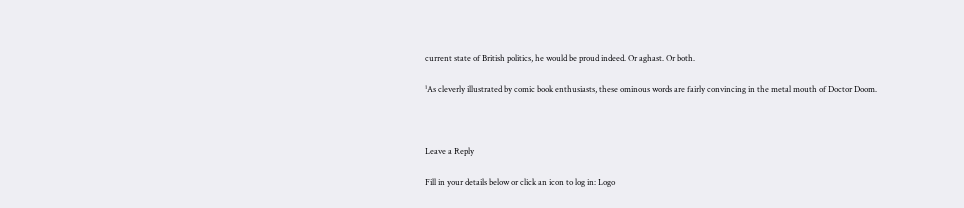current state of British politics, he would be proud indeed. Or aghast. Or both.

¹As cleverly illustrated by comic book enthusiasts, these ominous words are fairly convincing in the metal mouth of Doctor Doom.



Leave a Reply

Fill in your details below or click an icon to log in: Logo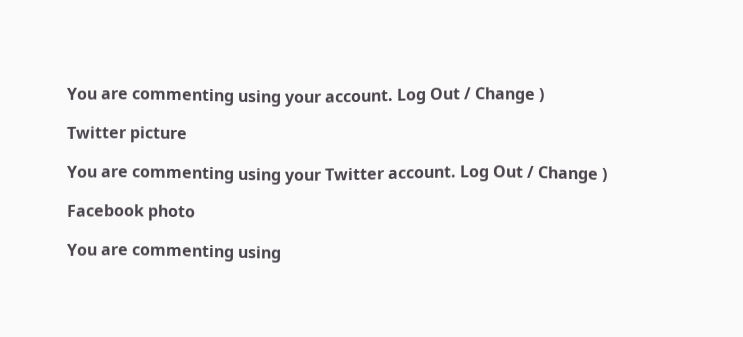You are commenting using your account. Log Out / Change )

Twitter picture

You are commenting using your Twitter account. Log Out / Change )

Facebook photo

You are commenting using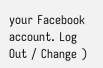your Facebook account. Log Out / Change )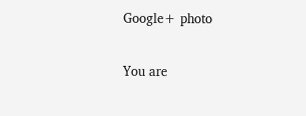Google+ photo

You are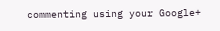commenting using your Google+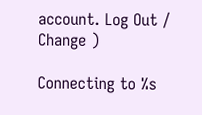account. Log Out / Change )

Connecting to %s